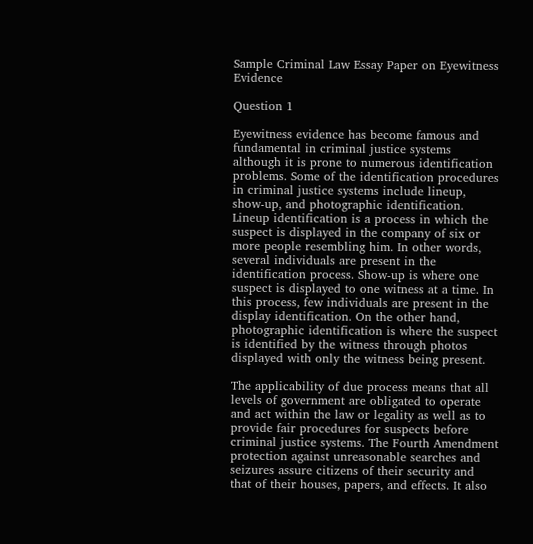Sample Criminal Law Essay Paper on Eyewitness Evidence

Question 1

Eyewitness evidence has become famous and fundamental in criminal justice systems although it is prone to numerous identification problems. Some of the identification procedures in criminal justice systems include lineup, show-up, and photographic identification. Lineup identification is a process in which the suspect is displayed in the company of six or more people resembling him. In other words, several individuals are present in the identification process. Show-up is where one suspect is displayed to one witness at a time. In this process, few individuals are present in the display identification. On the other hand, photographic identification is where the suspect is identified by the witness through photos displayed with only the witness being present.

The applicability of due process means that all levels of government are obligated to operate and act within the law or legality as well as to provide fair procedures for suspects before criminal justice systems. The Fourth Amendment protection against unreasonable searches and seizures assure citizens of their security and that of their houses, papers, and effects. It also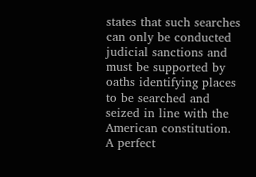states that such searches can only be conducted judicial sanctions and must be supported by oaths identifying places to be searched and seized in line with the American constitution. A perfect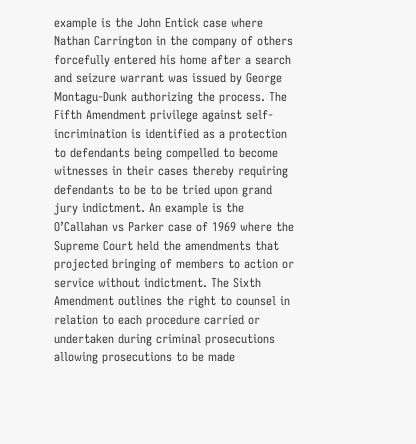example is the John Entick case where Nathan Carrington in the company of others forcefully entered his home after a search and seizure warrant was issued by George Montagu-Dunk authorizing the process. The Fifth Amendment privilege against self-incrimination is identified as a protection to defendants being compelled to become witnesses in their cases thereby requiring defendants to be to be tried upon grand jury indictment. An example is the O’Callahan vs Parker case of 1969 where the Supreme Court held the amendments that projected bringing of members to action or service without indictment. The Sixth Amendment outlines the right to counsel in relation to each procedure carried or undertaken during criminal prosecutions allowing prosecutions to be made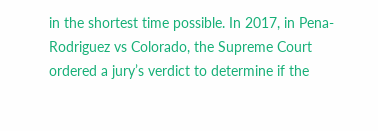in the shortest time possible. In 2017, in Pena-Rodriguez vs Colorado, the Supreme Court ordered a jury’s verdict to determine if the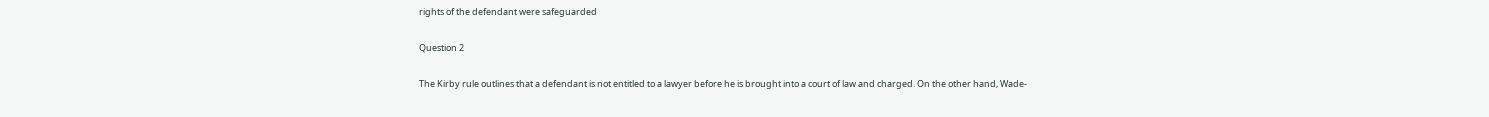rights of the defendant were safeguarded

Question 2

The Kirby rule outlines that a defendant is not entitled to a lawyer before he is brought into a court of law and charged. On the other hand, Wade-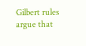Gilbert rules argue that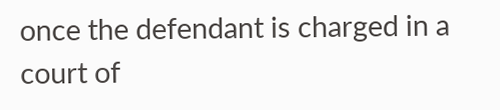once the defendant is charged in a court of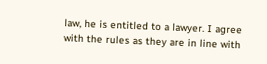law, he is entitled to a lawyer. I agree with the rules as they are in line with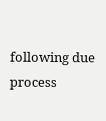following due process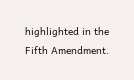highlighted in the Fifth Amendment.